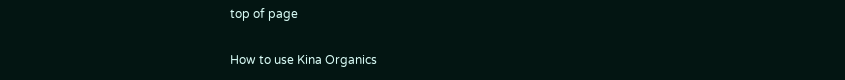top of page

How to use Kina Organics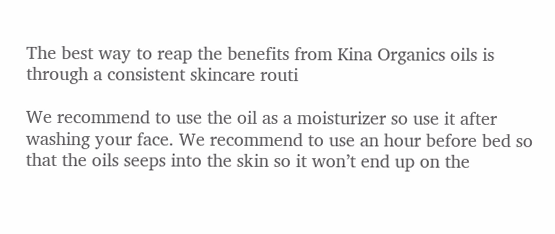The best way to reap the benefits from Kina Organics oils is through a consistent skincare routi

We recommend to use the oil as a moisturizer so use it after washing your face. We recommend to use an hour before bed so that the oils seeps into the skin so it won’t end up on the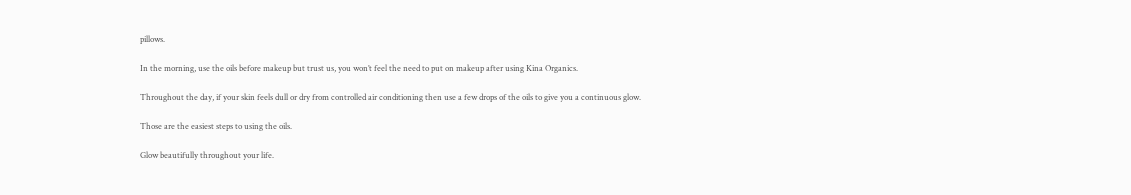pillows.

In the morning, use the oils before makeup but trust us, you won’t feel the need to put on makeup after using Kina Organics.

Throughout the day, if your skin feels dull or dry from controlled air conditioning then use a few drops of the oils to give you a continuous glow.

Those are the easiest steps to using the oils.

Glow beautifully throughout your life.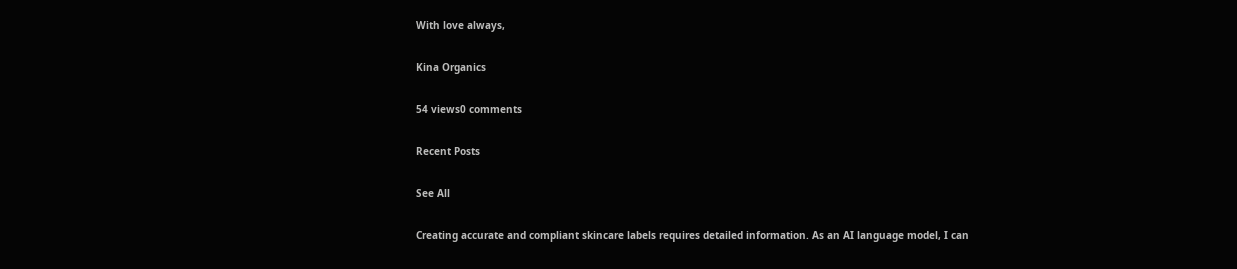With love always,

Kina Organics

54 views0 comments

Recent Posts

See All

Creating accurate and compliant skincare labels requires detailed information. As an AI language model, I can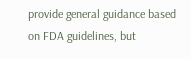provide general guidance based on FDA guidelines, but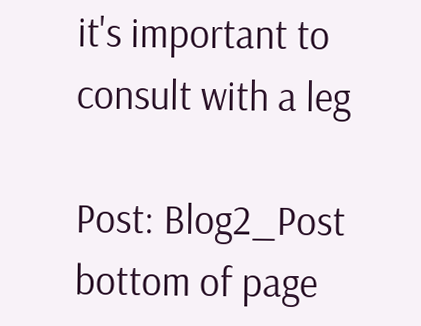it's important to consult with a leg

Post: Blog2_Post
bottom of page